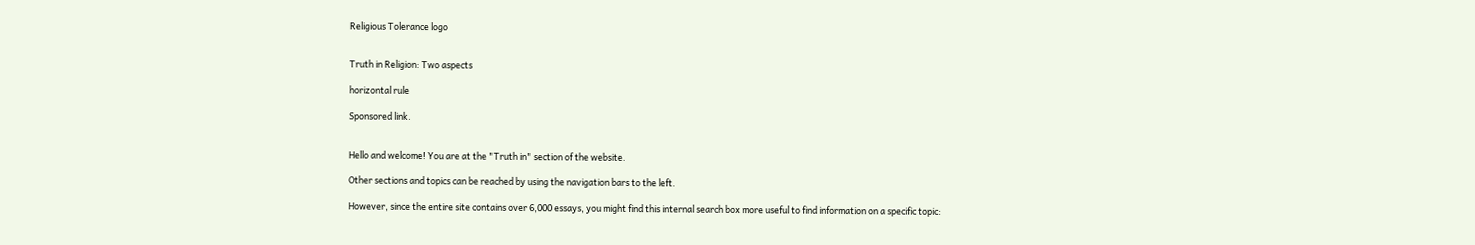Religious Tolerance logo


Truth in Religion: Two aspects

horizontal rule

Sponsored link.


Hello and welcome! You are at the "Truth in" section of the website.

Other sections and topics can be reached by using the navigation bars to the left.

However, since the entire site contains over 6,000 essays, you might find this internal search box more useful to find information on a specific topic: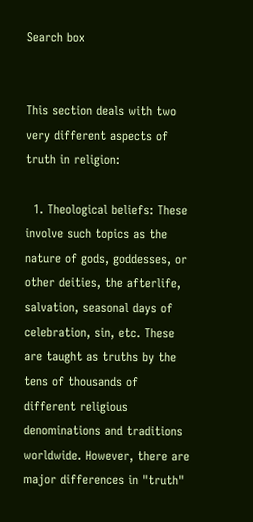Search box


This section deals with two very different aspects of truth in religion:

  1. Theological beliefs: These involve such topics as the nature of gods, goddesses, or other deities, the afterlife, salvation, seasonal days of celebration, sin, etc. These are taught as truths by the tens of thousands of different religious denominations and traditions worldwide. However, there are major differences in "truth"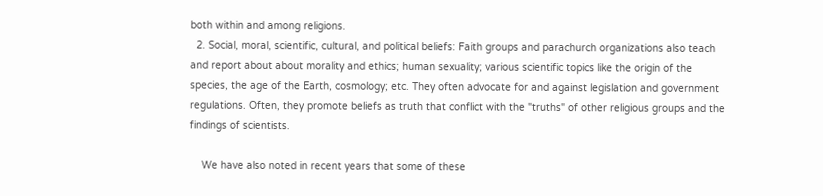both within and among religions.
  2. Social, moral, scientific, cultural, and political beliefs: Faith groups and parachurch organizations also teach and report about about morality and ethics; human sexuality; various scientific topics like the origin of the species, the age of the Earth, cosmology; etc. They often advocate for and against legislation and government regulations. Often, they promote beliefs as truth that conflict with the "truths" of other religious groups and the findings of scientists.

    We have also noted in recent years that some of these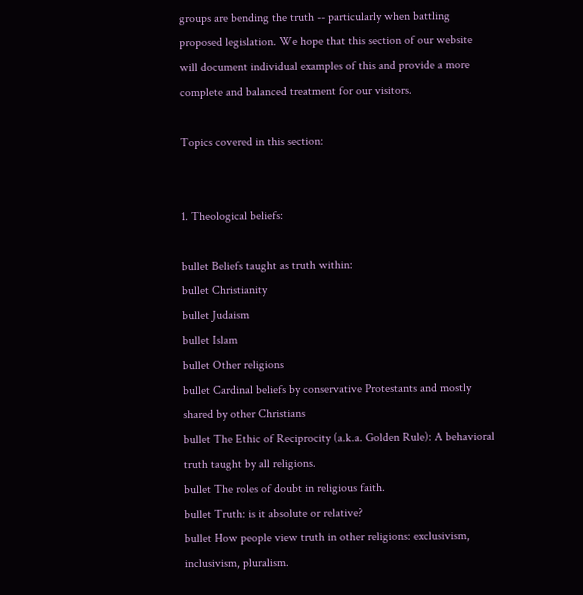groups are bending the truth -- particularly when battling proposed legislation. We hope that this section of our website will document individual examples of this and provide a more complete and balanced treatment for our visitors.

Topics covered in this section:


1. Theological beliefs:

bullet Beliefs taught as truth within:
bullet Christianity
bullet Judaism
bullet Islam
bullet Other religions
bullet Cardinal beliefs by conservative Protestants and mostly shared by other Christians
bullet The Ethic of Reciprocity (a.k.a. Golden Rule): A behavioral truth taught by all religions.
bullet The roles of doubt in religious faith.
bullet Truth: is it absolute or relative?
bullet How people view truth in other religions: exclusivism, inclusivism, pluralism.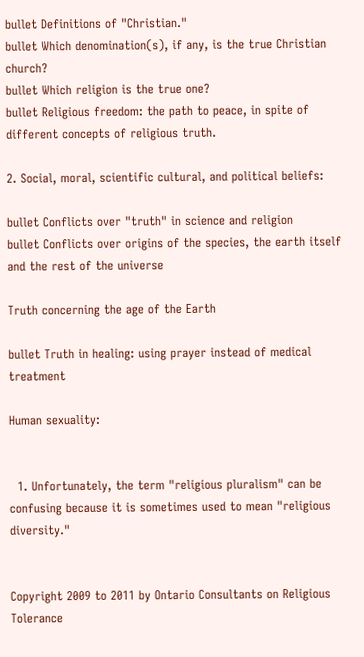bullet Definitions of "Christian."
bullet Which denomination(s), if any, is the true Christian church?
bullet Which religion is the true one?
bullet Religious freedom: the path to peace, in spite of different concepts of religious truth.

2. Social, moral, scientific cultural, and political beliefs:

bullet Conflicts over "truth" in science and religion
bullet Conflicts over origins of the species, the earth itself and the rest of the universe

Truth concerning the age of the Earth

bullet Truth in healing: using prayer instead of medical treatment

Human sexuality:


  1. Unfortunately, the term "religious pluralism" can be confusing because it is sometimes used to mean "religious diversity."


Copyright 2009 to 2011 by Ontario Consultants on Religious Tolerance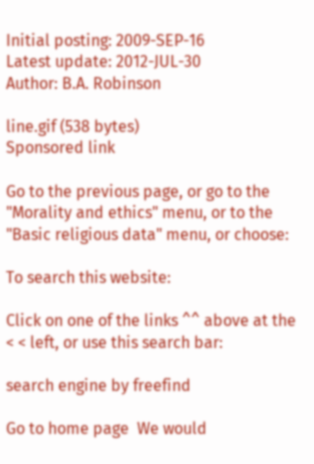Initial posting: 2009-SEP-16
Latest update: 2012-JUL-30
Author: B.A. Robinson

line.gif (538 bytes)
Sponsored link

Go to the previous page, or go to the "Morality and ethics" menu, or to the "Basic religious data" menu, or choose:

To search this website:

Click on one of the links ^^ above at the < < left, or use this search bar:

search engine by freefind

Go to home page  We would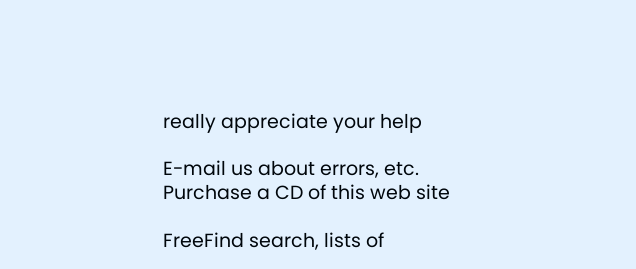really appreciate your help

E-mail us about errors, etc.  Purchase a CD of this web site

FreeFind search, lists of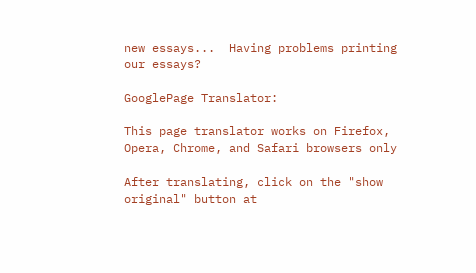new essays...  Having problems printing our essays?

GooglePage Translator:

This page translator works on Firefox,
Opera, Chrome, and Safari browsers only

After translating, click on the "show
original" button at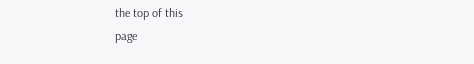the top of this
page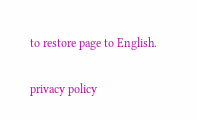to restore page to English.

privacy policy